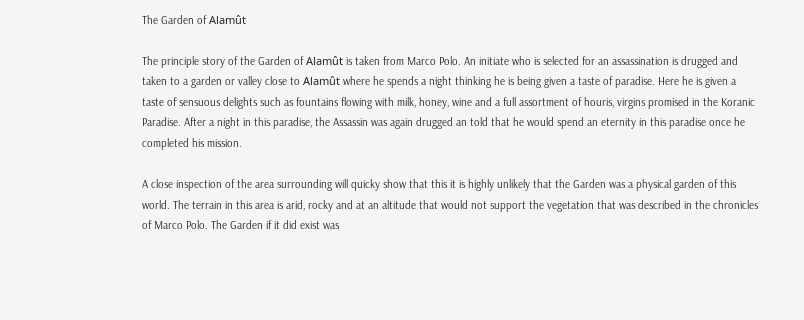The Garden of Alamût

The principle story of the Garden of Alamût is taken from Marco Polo. An initiate who is selected for an assassination is drugged and taken to a garden or valley close to Alamût where he spends a night thinking he is being given a taste of paradise. Here he is given a taste of sensuous delights such as fountains flowing with milk, honey, wine and a full assortment of houris, virgins promised in the Koranic Paradise. After a night in this paradise, the Assassin was again drugged an told that he would spend an eternity in this paradise once he completed his mission.

A close inspection of the area surrounding will quicky show that this it is highly unlikely that the Garden was a physical garden of this world. The terrain in this area is arid, rocky and at an altitude that would not support the vegetation that was described in the chronicles of Marco Polo. The Garden if it did exist was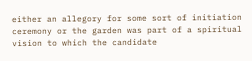either an allegory for some sort of initiation ceremony or the garden was part of a spiritual vision to which the candidate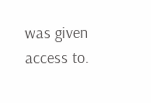was given access to.